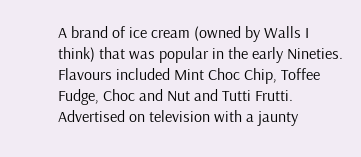A brand of ice cream (owned by Walls I think) that was popular in the early Nineties. Flavours included Mint Choc Chip, Toffee Fudge, Choc and Nut and Tutti Frutti. Advertised on television with a jaunty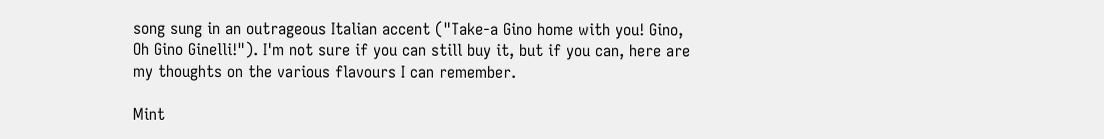song sung in an outrageous Italian accent ("Take-a Gino home with you! Gino, Oh Gino Ginelli!"). I'm not sure if you can still buy it, but if you can, here are my thoughts on the various flavours I can remember.

Mint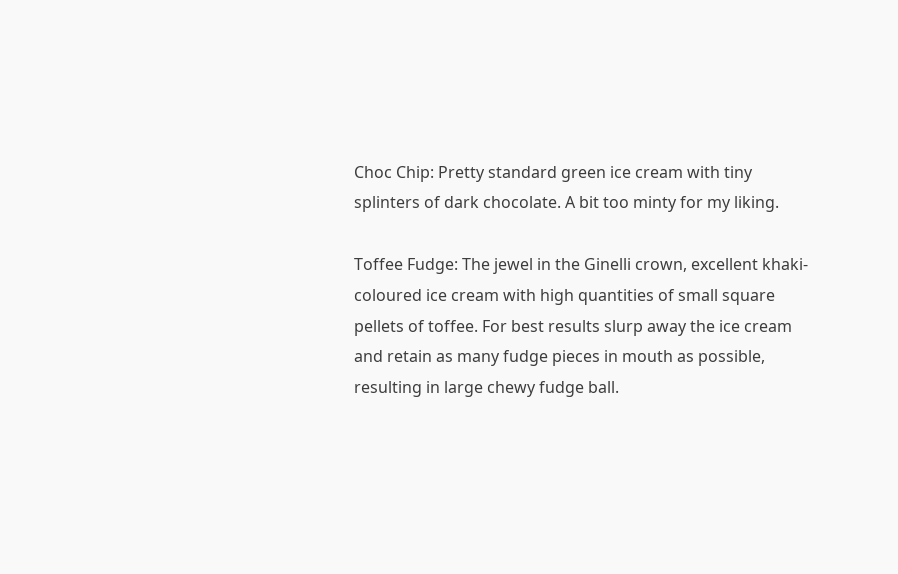Choc Chip: Pretty standard green ice cream with tiny splinters of dark chocolate. A bit too minty for my liking.

Toffee Fudge: The jewel in the Ginelli crown, excellent khaki-coloured ice cream with high quantities of small square pellets of toffee. For best results slurp away the ice cream and retain as many fudge pieces in mouth as possible, resulting in large chewy fudge ball.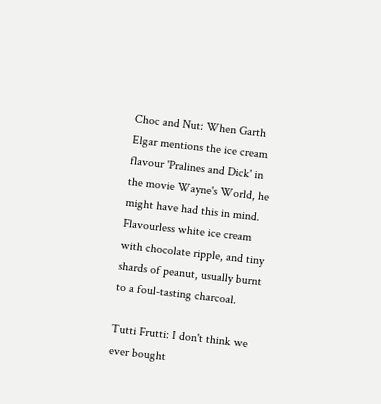Choc and Nut: When Garth Elgar mentions the ice cream flavour 'Pralines and Dick' in the movie Wayne's World, he might have had this in mind. Flavourless white ice cream with chocolate ripple, and tiny shards of peanut, usually burnt to a foul-tasting charcoal.

Tutti Frutti: I don't think we ever bought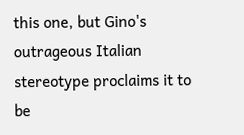this one, but Gino's outrageous Italian stereotype proclaims it to be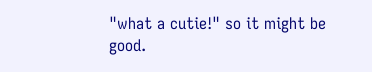"what a cutie!" so it might be good.